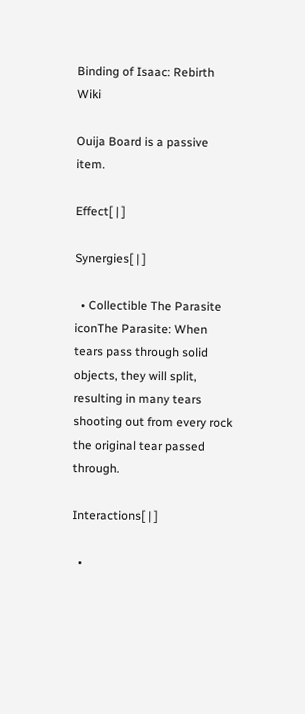Binding of Isaac: Rebirth Wiki

Ouija Board is a passive item.

Effect[ | ]

Synergies[ | ]

  • Collectible The Parasite iconThe Parasite: When tears pass through solid objects, they will split, resulting in many tears shooting out from every rock the original tear passed through.

Interactions[ | ]

  •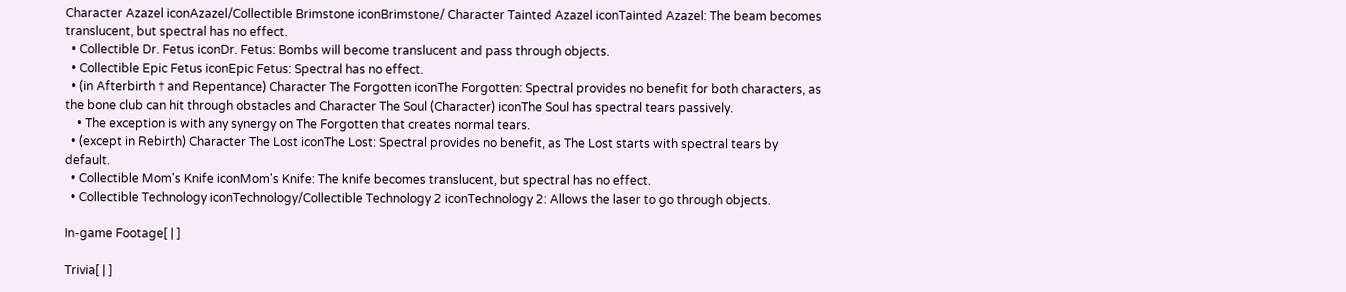Character Azazel iconAzazel/Collectible Brimstone iconBrimstone/ Character Tainted Azazel iconTainted Azazel: The beam becomes translucent, but spectral has no effect.
  • Collectible Dr. Fetus iconDr. Fetus: Bombs will become translucent and pass through objects.
  • Collectible Epic Fetus iconEpic Fetus: Spectral has no effect.
  • (in Afterbirth † and Repentance) Character The Forgotten iconThe Forgotten: Spectral provides no benefit for both characters, as the bone club can hit through obstacles and Character The Soul (Character) iconThe Soul has spectral tears passively.
    • The exception is with any synergy on The Forgotten that creates normal tears.
  • (except in Rebirth) Character The Lost iconThe Lost: Spectral provides no benefit, as The Lost starts with spectral tears by default.
  • Collectible Mom's Knife iconMom's Knife: The knife becomes translucent, but spectral has no effect.
  • Collectible Technology iconTechnology/Collectible Technology 2 iconTechnology 2: Allows the laser to go through objects.

In-game Footage[ | ]

Trivia[ | ]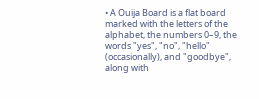• A Ouija Board is a flat board marked with the letters of the alphabet, the numbers 0–9, the words "yes", "no", "hello" (occasionally), and "goodbye", along with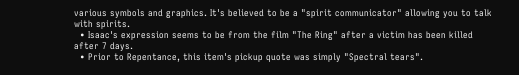various symbols and graphics. It's believed to be a "spirit communicator" allowing you to talk with spirits.
  • Isaac's expression seems to be from the film "The Ring" after a victim has been killed after 7 days.
  • Prior to Repentance, this item's pickup quote was simply "Spectral tears".